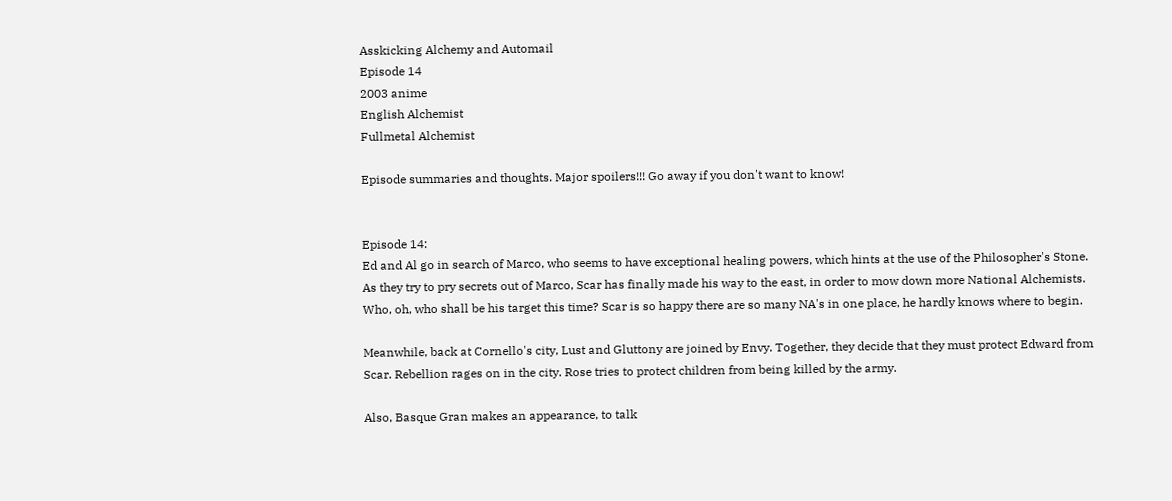Asskicking Alchemy and Automail
Episode 14
2003 anime
English Alchemist
Fullmetal Alchemist

Episode summaries and thoughts. Major spoilers!!! Go away if you don't want to know!


Episode 14:
Ed and Al go in search of Marco, who seems to have exceptional healing powers, which hints at the use of the Philosopher's Stone. As they try to pry secrets out of Marco, Scar has finally made his way to the east, in order to mow down more National Alchemists. Who, oh, who shall be his target this time? Scar is so happy there are so many NA's in one place, he hardly knows where to begin.

Meanwhile, back at Cornello's city, Lust and Gluttony are joined by Envy. Together, they decide that they must protect Edward from Scar. Rebellion rages on in the city. Rose tries to protect children from being killed by the army.

Also, Basque Gran makes an appearance, to talk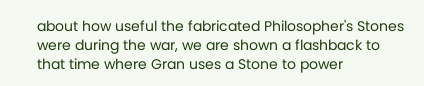about how useful the fabricated Philosopher's Stones were during the war, we are shown a flashback to that time where Gran uses a Stone to power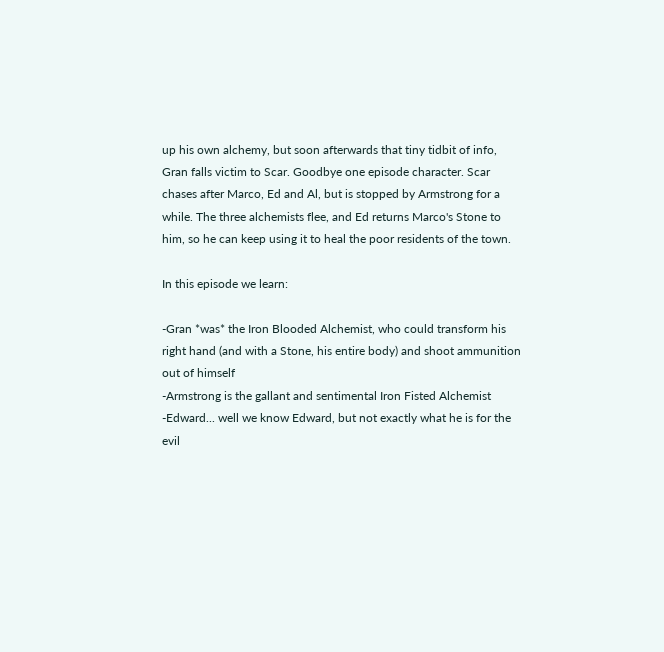up his own alchemy, but soon afterwards that tiny tidbit of info, Gran falls victim to Scar. Goodbye one episode character. Scar chases after Marco, Ed and Al, but is stopped by Armstrong for a while. The three alchemists flee, and Ed returns Marco's Stone to him, so he can keep using it to heal the poor residents of the town.

In this episode we learn:

-Gran *was* the Iron Blooded Alchemist, who could transform his right hand (and with a Stone, his entire body) and shoot ammunition out of himself
-Armstrong is the gallant and sentimental Iron Fisted Alchemist
-Edward... well we know Edward, but not exactly what he is for the evil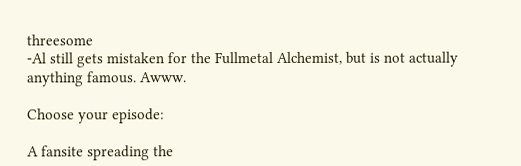threesome
-Al still gets mistaken for the Fullmetal Alchemist, but is not actually anything famous. Awww.

Choose your episode:

A fansite spreading the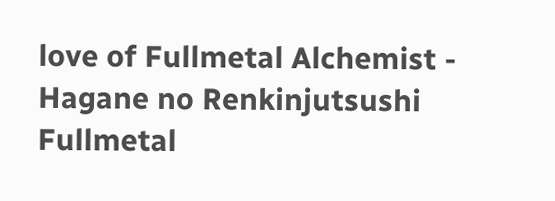love of Fullmetal Alchemist - Hagane no Renkinjutsushi
Fullmetal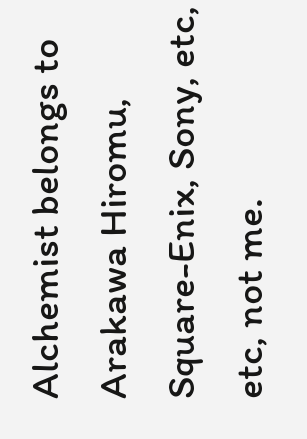Alchemist belongs to Arakawa Hiromu, Square-Enix, Sony, etc, etc, not me.